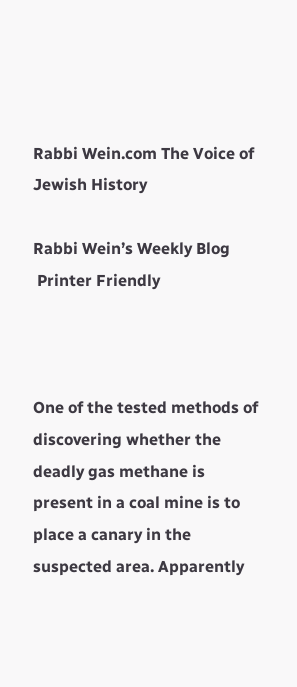Rabbi Wein.com The Voice of Jewish History

Rabbi Wein’s Weekly Blog
 Printer Friendly



One of the tested methods of discovering whether the deadly gas methane is present in a coal mine is to place a canary in the suspected area. Apparently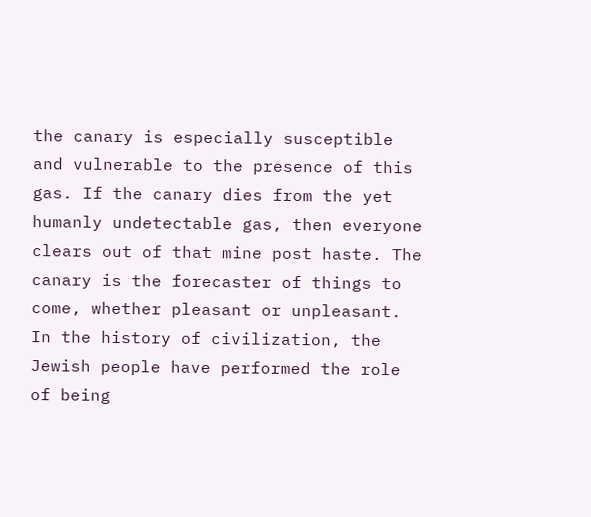the canary is especially susceptible and vulnerable to the presence of this gas. If the canary dies from the yet humanly undetectable gas, then everyone clears out of that mine post haste. The canary is the forecaster of things to come, whether pleasant or unpleasant.
In the history of civilization, the Jewish people have performed the role of being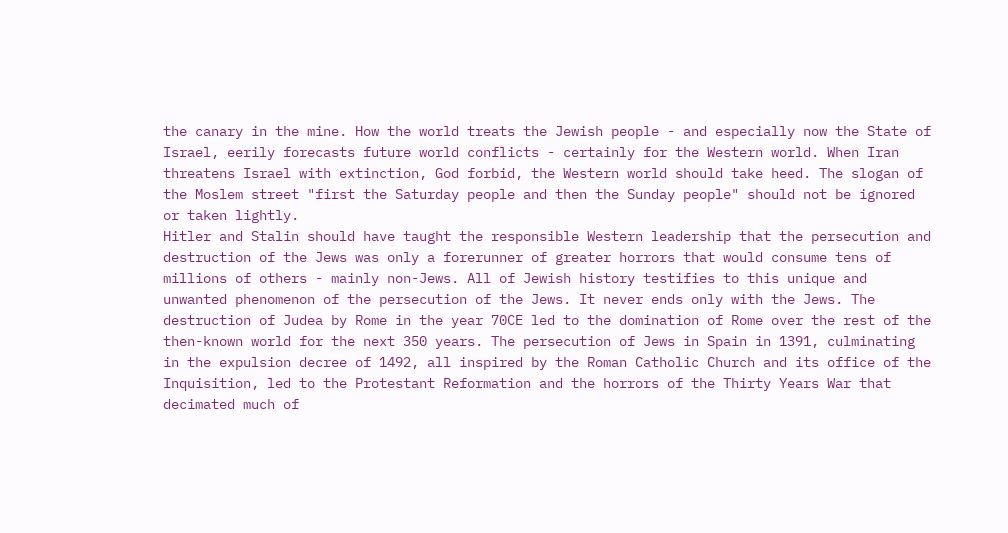the canary in the mine. How the world treats the Jewish people - and especially now the State of Israel, eerily forecasts future world conflicts - certainly for the Western world. When Iran threatens Israel with extinction, God forbid, the Western world should take heed. The slogan of the Moslem street "first the Saturday people and then the Sunday people" should not be ignored or taken lightly.
Hitler and Stalin should have taught the responsible Western leadership that the persecution and destruction of the Jews was only a forerunner of greater horrors that would consume tens of millions of others - mainly non-Jews. All of Jewish history testifies to this unique and unwanted phenomenon of the persecution of the Jews. It never ends only with the Jews. The destruction of Judea by Rome in the year 70CE led to the domination of Rome over the rest of the then-known world for the next 350 years. The persecution of Jews in Spain in 1391, culminating in the expulsion decree of 1492, all inspired by the Roman Catholic Church and its office of the Inquisition, led to the Protestant Reformation and the horrors of the Thirty Years War that decimated much of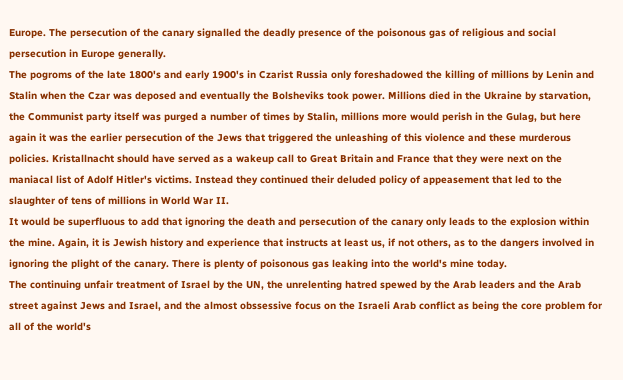Europe. The persecution of the canary signalled the deadly presence of the poisonous gas of religious and social persecution in Europe generally.
The pogroms of the late 1800's and early 1900's in Czarist Russia only foreshadowed the killing of millions by Lenin and Stalin when the Czar was deposed and eventually the Bolsheviks took power. Millions died in the Ukraine by starvation, the Communist party itself was purged a number of times by Stalin, millions more would perish in the Gulag, but here again it was the earlier persecution of the Jews that triggered the unleashing of this violence and these murderous policies. Kristallnacht should have served as a wakeup call to Great Britain and France that they were next on the maniacal list of Adolf Hitler's victims. Instead they continued their deluded policy of appeasement that led to the slaughter of tens of millions in World War II.
It would be superfluous to add that ignoring the death and persecution of the canary only leads to the explosion within the mine. Again, it is Jewish history and experience that instructs at least us, if not others, as to the dangers involved in ignoring the plight of the canary. There is plenty of poisonous gas leaking into the world's mine today.
The continuing unfair treatment of Israel by the UN, the unrelenting hatred spewed by the Arab leaders and the Arab street against Jews and Israel, and the almost obssessive focus on the Israeli Arab conflict as being the core problem for all of the world's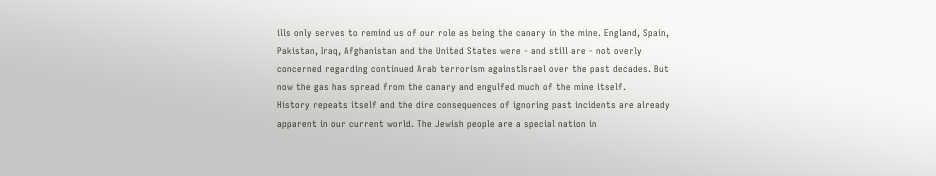ills only serves to remind us of our role as being the canary in the mine. England, Spain, Pakistan, Iraq, Afghanistan and the United States were - and still are - not overly concerned regarding continued Arab terrorism againstIsrael over the past decades. But now the gas has spread from the canary and engulfed much of the mine itself.
History repeats itself and the dire consequences of ignoring past incidents are already apparent in our current world. The Jewish people are a special nation in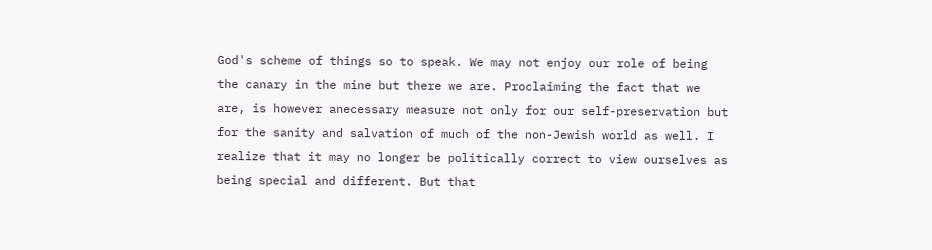God's scheme of things so to speak. We may not enjoy our role of being the canary in the mine but there we are. Proclaiming the fact that we are, is however anecessary measure not only for our self-preservation but for the sanity and salvation of much of the non-Jewish world as well. I realize that it may no longer be politically correct to view ourselves as being special and different. But that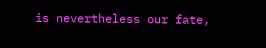is nevertheless our fate,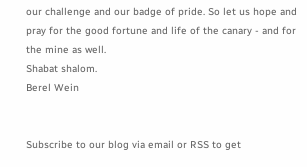our challenge and our badge of pride. So let us hope and pray for the good fortune and life of the canary - and for the mine as well.
Shabat shalom.
Berel Wein


Subscribe to our blog via email or RSS to get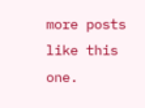more posts like this one.